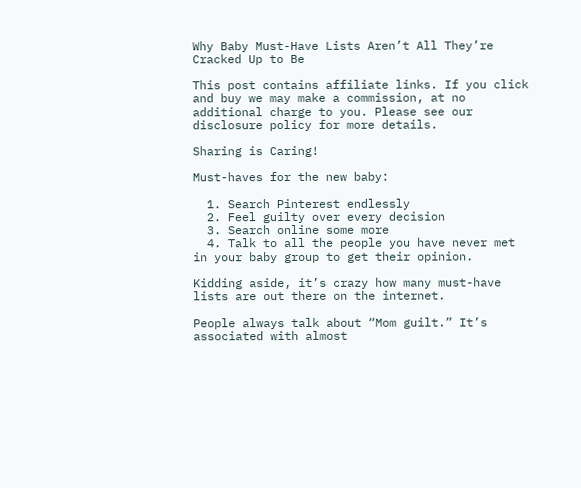Why Baby Must-Have Lists Aren’t All They’re Cracked Up to Be

This post contains affiliate links. If you click and buy we may make a commission, at no additional charge to you. Please see our disclosure policy for more details.

Sharing is Caring!

Must-haves for the new baby:

  1. Search Pinterest endlessly
  2. Feel guilty over every decision
  3. Search online some more
  4. Talk to all the people you have never met in your baby group to get their opinion.

Kidding aside, it’s crazy how many must-have lists are out there on the internet.

People always talk about “Mom guilt.” It’s associated with almost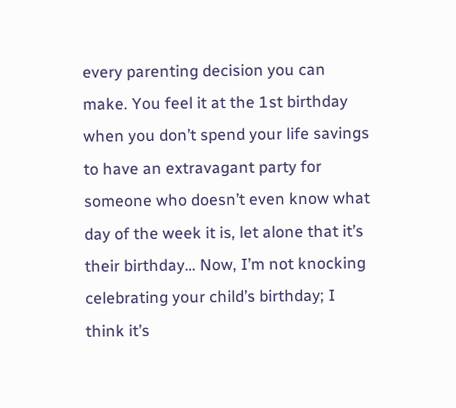every parenting decision you can make. You feel it at the 1st birthday when you don’t spend your life savings to have an extravagant party for someone who doesn’t even know what day of the week it is, let alone that it’s their birthday… Now, I’m not knocking celebrating your child’s birthday; I think it’s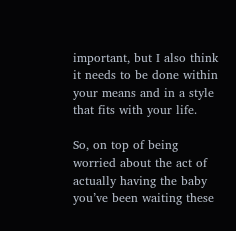important, but I also think it needs to be done within your means and in a style that fits with your life.

So, on top of being worried about the act of actually having the baby you’ve been waiting these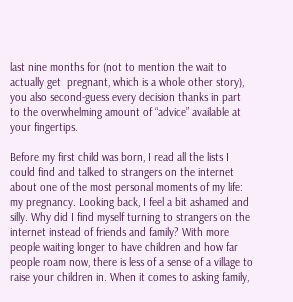last nine months for (not to mention the wait to actually get  pregnant, which is a whole other story), you also second-guess every decision thanks in part to the overwhelming amount of “advice” available at your fingertips.

Before my first child was born, I read all the lists I could find and talked to strangers on the internet about one of the most personal moments of my life: my pregnancy. Looking back, I feel a bit ashamed and silly. Why did I find myself turning to strangers on the internet instead of friends and family? With more people waiting longer to have children and how far people roam now, there is less of a sense of a village to raise your children in. When it comes to asking family,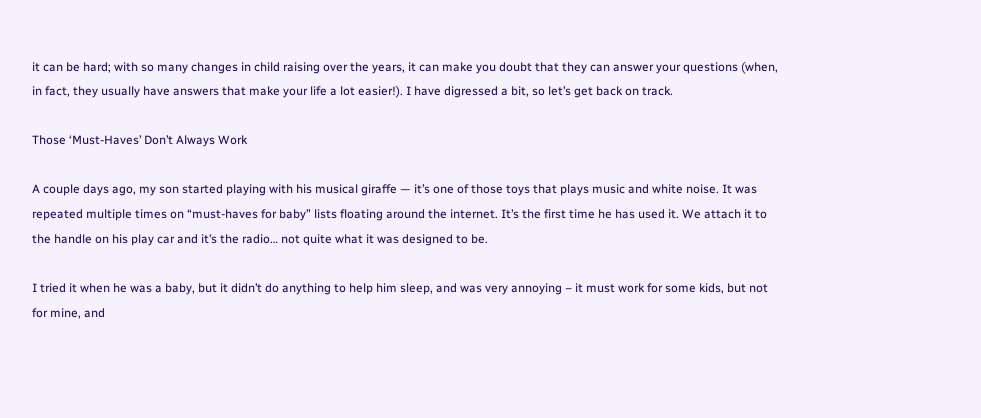it can be hard; with so many changes in child raising over the years, it can make you doubt that they can answer your questions (when, in fact, they usually have answers that make your life a lot easier!). I have digressed a bit, so let’s get back on track.

Those ‘Must-Haves’ Don’t Always Work

A couple days ago, my son started playing with his musical giraffe — it’s one of those toys that plays music and white noise. It was repeated multiple times on “must-haves for baby” lists floating around the internet. It’s the first time he has used it. We attach it to the handle on his play car and it’s the radio… not quite what it was designed to be.

I tried it when he was a baby, but it didn’t do anything to help him sleep, and was very annoying – it must work for some kids, but not for mine, and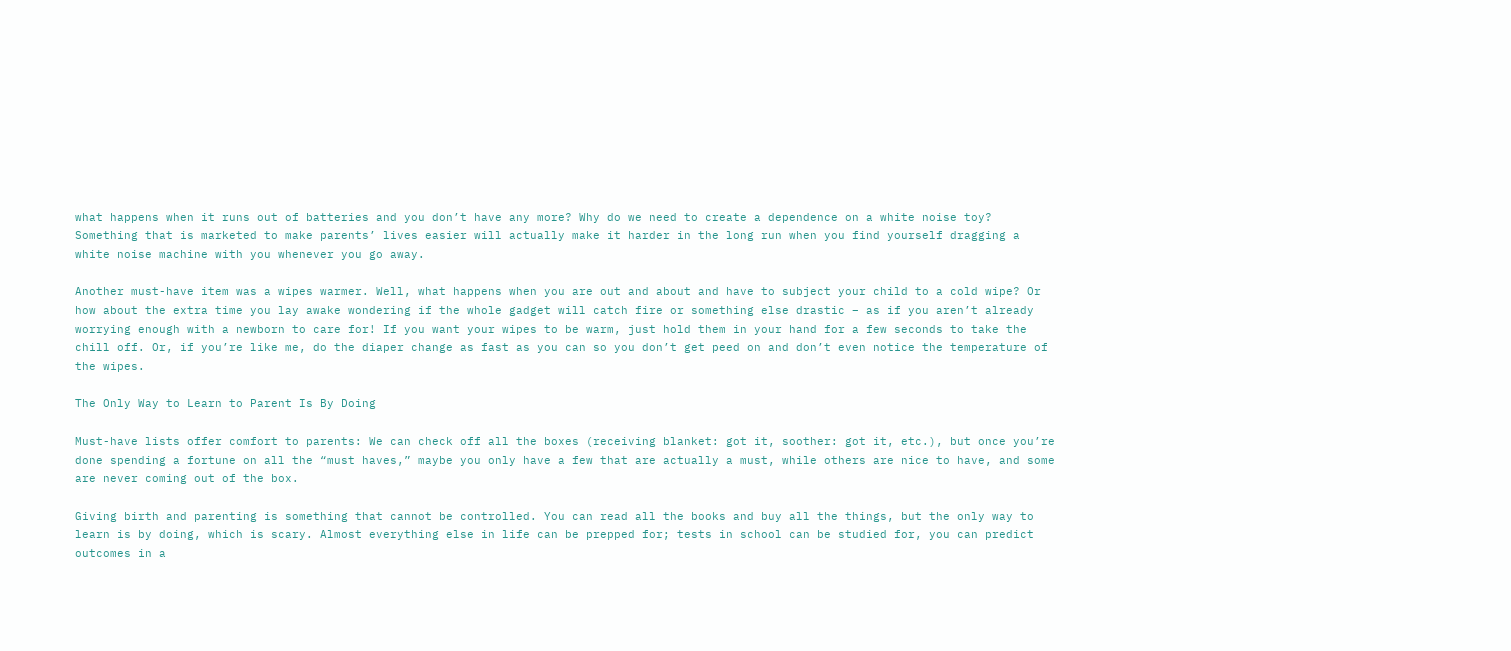what happens when it runs out of batteries and you don’t have any more? Why do we need to create a dependence on a white noise toy? Something that is marketed to make parents’ lives easier will actually make it harder in the long run when you find yourself dragging a white noise machine with you whenever you go away.

Another must-have item was a wipes warmer. Well, what happens when you are out and about and have to subject your child to a cold wipe? Or how about the extra time you lay awake wondering if the whole gadget will catch fire or something else drastic – as if you aren’t already worrying enough with a newborn to care for! If you want your wipes to be warm, just hold them in your hand for a few seconds to take the chill off. Or, if you’re like me, do the diaper change as fast as you can so you don’t get peed on and don’t even notice the temperature of the wipes.

The Only Way to Learn to Parent Is By Doing

Must-have lists offer comfort to parents: We can check off all the boxes (receiving blanket: got it, soother: got it, etc.), but once you’re done spending a fortune on all the “must haves,” maybe you only have a few that are actually a must, while others are nice to have, and some are never coming out of the box.

Giving birth and parenting is something that cannot be controlled. You can read all the books and buy all the things, but the only way to learn is by doing, which is scary. Almost everything else in life can be prepped for; tests in school can be studied for, you can predict outcomes in a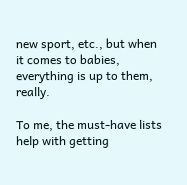new sport, etc., but when it comes to babies, everything is up to them, really.

To me, the must-have lists help with getting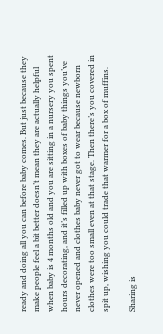ready and doing all you can before baby comes. But just because they make people feel a bit better doesn’t mean they are actually helpful when baby is 4 months old and you are sitting in a nursery you spent hours decorating, and it’s filled up with boxes of baby things you’ve never opened and clothes baby never got to wear because newborn clothes were too small even at that stage. Then there’s you covered in spit up, wishing you could trade that warmer for a box of muffins.

Sharing is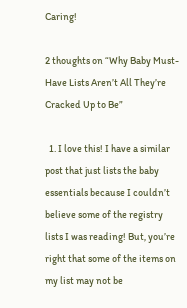Caring!

2 thoughts on “Why Baby Must-Have Lists Aren’t All They’re Cracked Up to Be”

  1. I love this! I have a similar post that just lists the baby essentials because I couldn’t believe some of the registry lists I was reading! But, you’re right that some of the items on my list may not be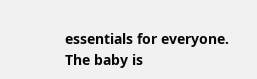essentials for everyone. The baby is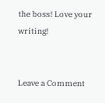the boss! Love your writing!


Leave a Comment